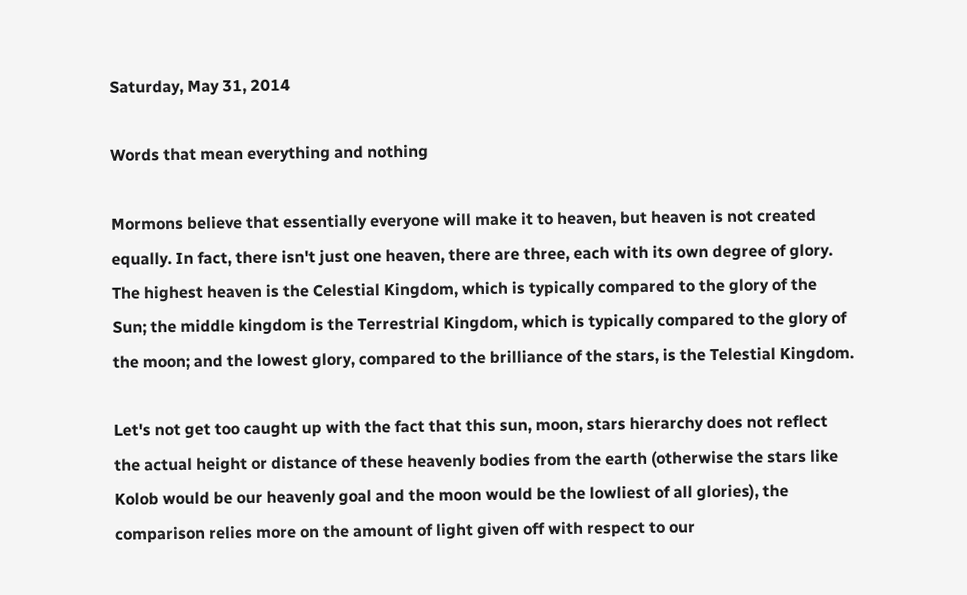Saturday, May 31, 2014

Words that mean everything and nothing

Mormons believe that essentially everyone will make it to heaven, but heaven is not created equally. In fact, there isn't just one heaven, there are three, each with its own degree of glory. The highest heaven is the Celestial Kingdom, which is typically compared to the glory of the Sun; the middle kingdom is the Terrestrial Kingdom, which is typically compared to the glory of the moon; and the lowest glory, compared to the brilliance of the stars, is the Telestial Kingdom.

Let's not get too caught up with the fact that this sun, moon, stars hierarchy does not reflect the actual height or distance of these heavenly bodies from the earth (otherwise the stars like Kolob would be our heavenly goal and the moon would be the lowliest of all glories), the comparison relies more on the amount of light given off with respect to our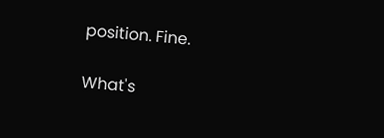position. Fine.

What's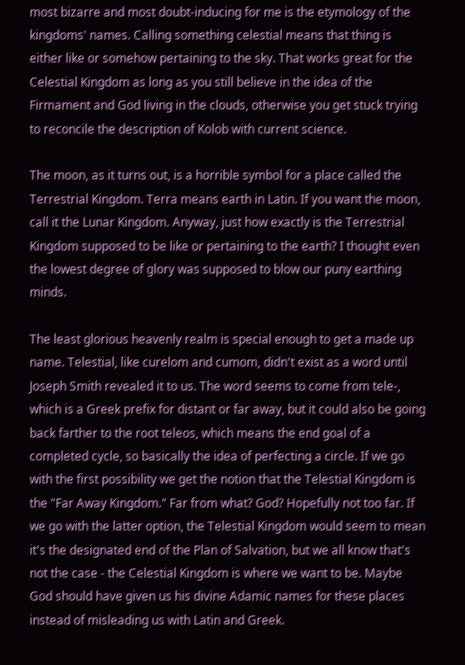most bizarre and most doubt-inducing for me is the etymology of the kingdoms' names. Calling something celestial means that thing is either like or somehow pertaining to the sky. That works great for the Celestial Kingdom as long as you still believe in the idea of the Firmament and God living in the clouds, otherwise you get stuck trying to reconcile the description of Kolob with current science.

The moon, as it turns out, is a horrible symbol for a place called the Terrestrial Kingdom. Terra means earth in Latin. If you want the moon, call it the Lunar Kingdom. Anyway, just how exactly is the Terrestrial Kingdom supposed to be like or pertaining to the earth? I thought even the lowest degree of glory was supposed to blow our puny earthing minds.

The least glorious heavenly realm is special enough to get a made up name. Telestial, like curelom and cumom, didn't exist as a word until Joseph Smith revealed it to us. The word seems to come from tele-, which is a Greek prefix for distant or far away, but it could also be going back farther to the root teleos, which means the end goal of a completed cycle, so basically the idea of perfecting a circle. If we go with the first possibility we get the notion that the Telestial Kingdom is the "Far Away Kingdom." Far from what? God? Hopefully not too far. If we go with the latter option, the Telestial Kingdom would seem to mean it's the designated end of the Plan of Salvation, but we all know that's not the case - the Celestial Kingdom is where we want to be. Maybe God should have given us his divine Adamic names for these places instead of misleading us with Latin and Greek.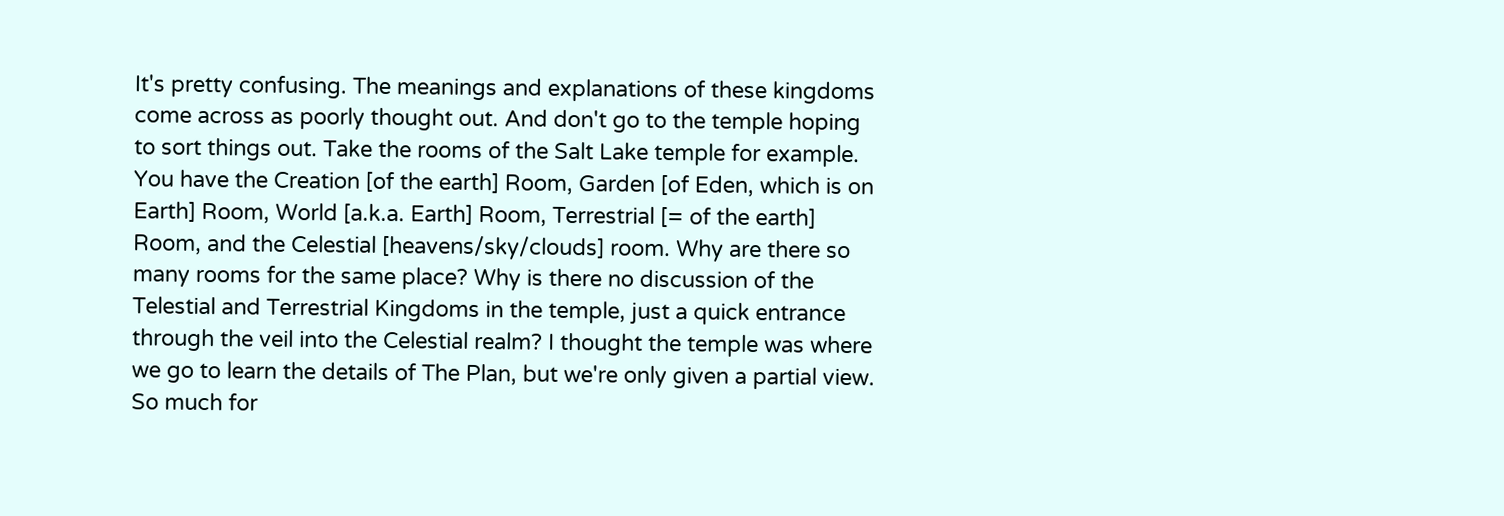It's pretty confusing. The meanings and explanations of these kingdoms come across as poorly thought out. And don't go to the temple hoping to sort things out. Take the rooms of the Salt Lake temple for example. You have the Creation [of the earth] Room, Garden [of Eden, which is on Earth] Room, World [a.k.a. Earth] Room, Terrestrial [= of the earth] Room, and the Celestial [heavens/sky/clouds] room. Why are there so many rooms for the same place? Why is there no discussion of the Telestial and Terrestrial Kingdoms in the temple, just a quick entrance through the veil into the Celestial realm? I thought the temple was where we go to learn the details of The Plan, but we're only given a partial view. So much for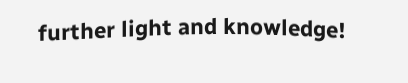further light and knowledge!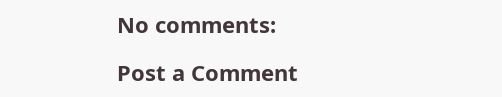No comments:

Post a Comment